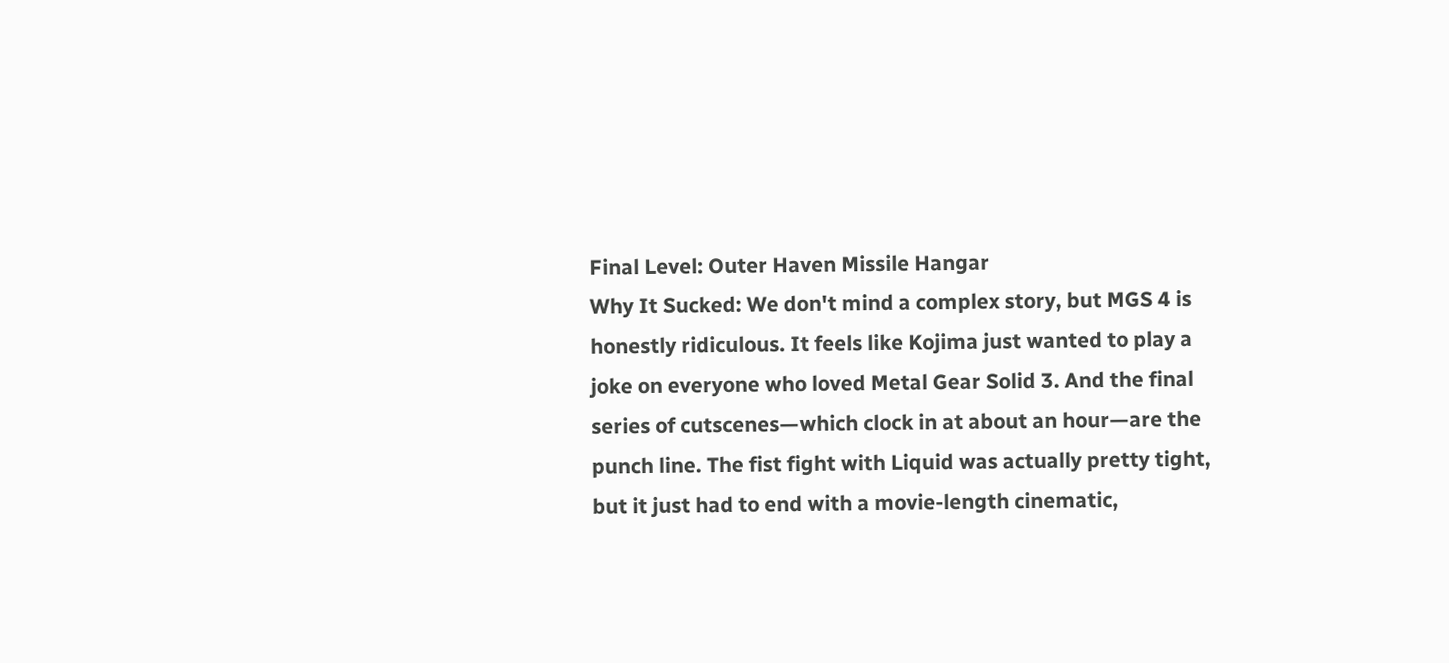Final Level: Outer Haven Missile Hangar
Why It Sucked: We don't mind a complex story, but MGS 4 is honestly ridiculous. It feels like Kojima just wanted to play a joke on everyone who loved Metal Gear Solid 3. And the final series of cutscenes—which clock in at about an hour—are the punch line. The fist fight with Liquid was actually pretty tight, but it just had to end with a movie-length cinematic,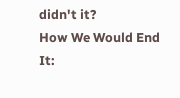didn't it?
How We Would End It: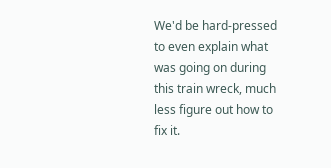We'd be hard-pressed to even explain what was going on during this train wreck, much less figure out how to fix it.